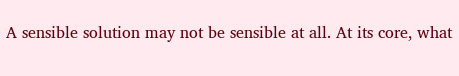A sensible solution may not be sensible at all. At its core, what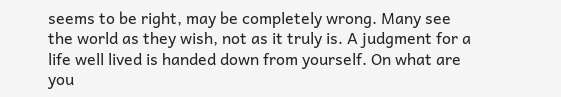seems to be right, may be completely wrong. Many see the world as they wish, not as it truly is. A judgment for a life well lived is handed down from yourself. On what are you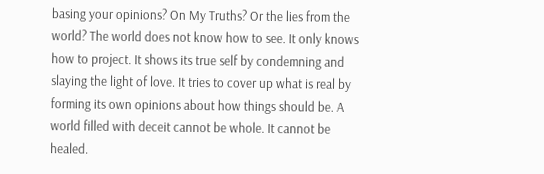basing your opinions? On My Truths? Or the lies from the world? The world does not know how to see. It only knows how to project. It shows its true self by condemning and slaying the light of love. It tries to cover up what is real by forming its own opinions about how things should be. A world filled with deceit cannot be whole. It cannot be healed.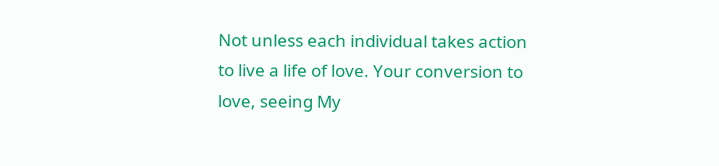Not unless each individual takes action to live a life of love. Your conversion to love, seeing My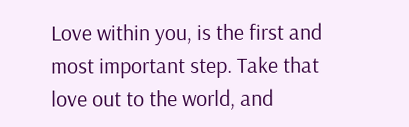Love within you, is the first and most important step. Take that love out to the world, and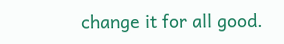change it for all good.